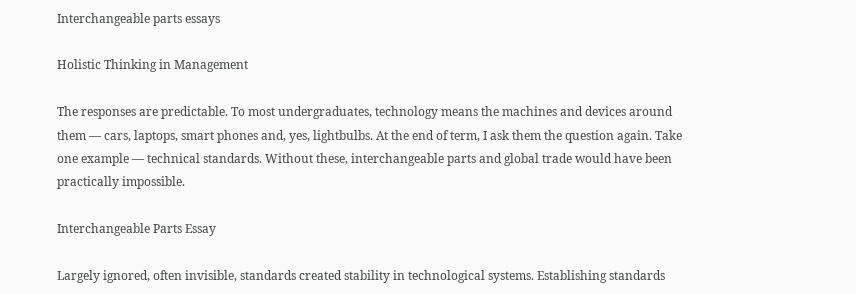Interchangeable parts essays

Holistic Thinking in Management

The responses are predictable. To most undergraduates, technology means the machines and devices around them — cars, laptops, smart phones and, yes, lightbulbs. At the end of term, I ask them the question again. Take one example — technical standards. Without these, interchangeable parts and global trade would have been practically impossible.

Interchangeable Parts Essay

Largely ignored, often invisible, standards created stability in technological systems. Establishing standards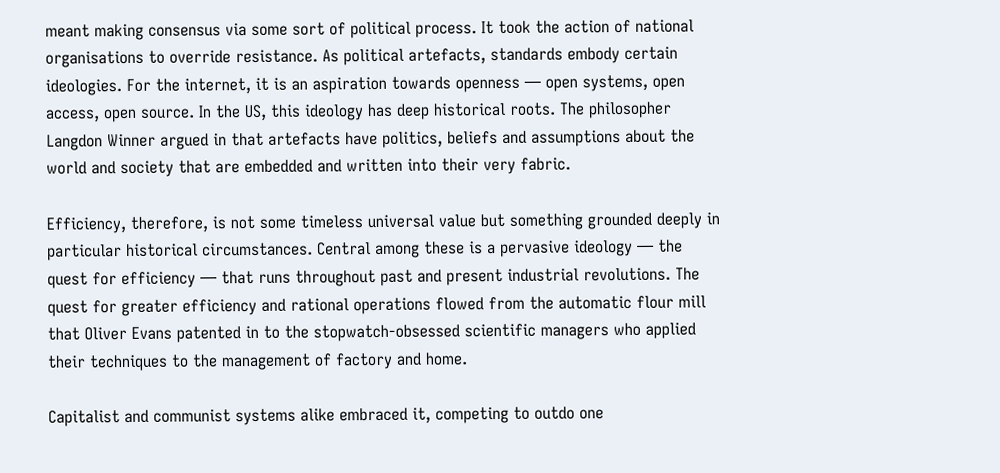meant making consensus via some sort of political process. It took the action of national organisations to override resistance. As political artefacts, standards embody certain ideologies. For the internet, it is an aspiration towards openness — open systems, open access, open source. In the US, this ideology has deep historical roots. The philosopher Langdon Winner argued in that artefacts have politics, beliefs and assumptions about the world and society that are embedded and written into their very fabric.

Efficiency, therefore, is not some timeless universal value but something grounded deeply in particular historical circumstances. Central among these is a pervasive ideology — the quest for efficiency — that runs throughout past and present industrial revolutions. The quest for greater efficiency and rational operations flowed from the automatic flour mill that Oliver Evans patented in to the stopwatch-obsessed scientific managers who applied their techniques to the management of factory and home.

Capitalist and communist systems alike embraced it, competing to outdo one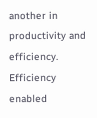another in productivity and efficiency. Efficiency enabled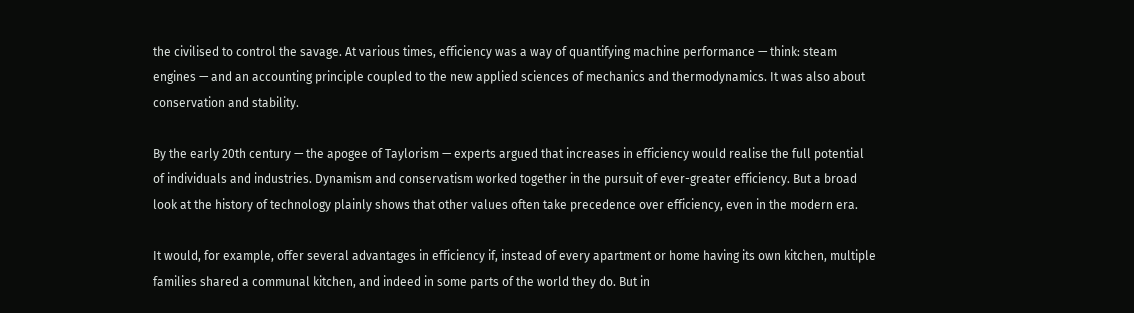the civilised to control the savage. At various times, efficiency was a way of quantifying machine performance — think: steam engines — and an accounting principle coupled to the new applied sciences of mechanics and thermodynamics. It was also about conservation and stability.

By the early 20th century — the apogee of Taylorism — experts argued that increases in efficiency would realise the full potential of individuals and industries. Dynamism and conservatism worked together in the pursuit of ever-greater efficiency. But a broad look at the history of technology plainly shows that other values often take precedence over efficiency, even in the modern era.

It would, for example, offer several advantages in efficiency if, instead of every apartment or home having its own kitchen, multiple families shared a communal kitchen, and indeed in some parts of the world they do. But in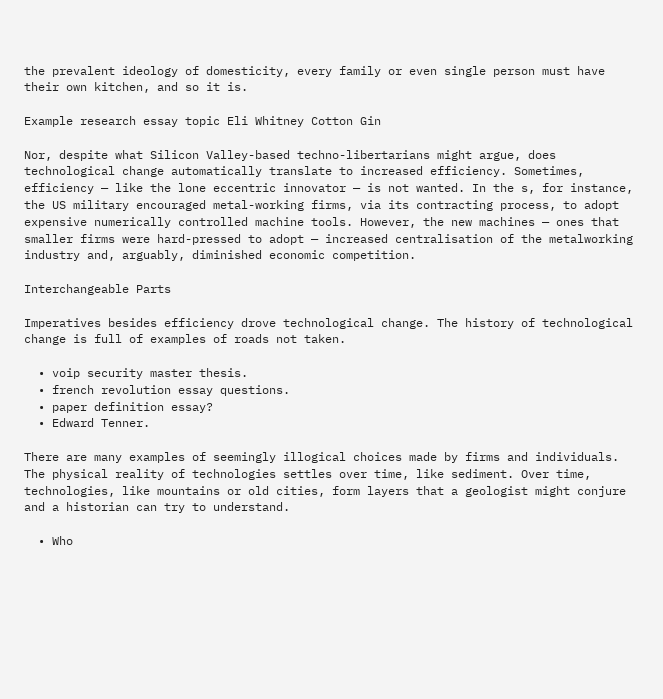the prevalent ideology of domesticity, every family or even single person must have their own kitchen, and so it is.

Example research essay topic Eli Whitney Cotton Gin

Nor, despite what Silicon Valley-based techno-libertarians might argue, does technological change automatically translate to increased efficiency. Sometimes, efficiency — like the lone eccentric innovator — is not wanted. In the s, for instance, the US military encouraged metal-working firms, via its contracting process, to adopt expensive numerically controlled machine tools. However, the new machines — ones that smaller firms were hard-pressed to adopt — increased centralisation of the metalworking industry and, arguably, diminished economic competition.

Interchangeable Parts

Imperatives besides efficiency drove technological change. The history of technological change is full of examples of roads not taken.

  • voip security master thesis.
  • french revolution essay questions.
  • paper definition essay?
  • Edward Tenner.

There are many examples of seemingly illogical choices made by firms and individuals. The physical reality of technologies settles over time, like sediment. Over time, technologies, like mountains or old cities, form layers that a geologist might conjure and a historian can try to understand.

  • Who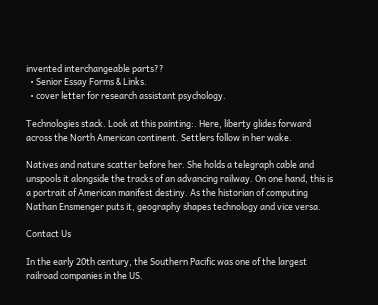invented interchangeable parts??
  • Senior Essay Forms & Links.
  • cover letter for research assistant psychology.

Technologies stack. Look at this painting:. Here, liberty glides forward across the North American continent. Settlers follow in her wake.

Natives and nature scatter before her. She holds a telegraph cable and unspools it alongside the tracks of an advancing railway. On one hand, this is a portrait of American manifest destiny. As the historian of computing Nathan Ensmenger puts it, geography shapes technology and vice versa.

Contact Us

In the early 20th century, the Southern Pacific was one of the largest railroad companies in the US.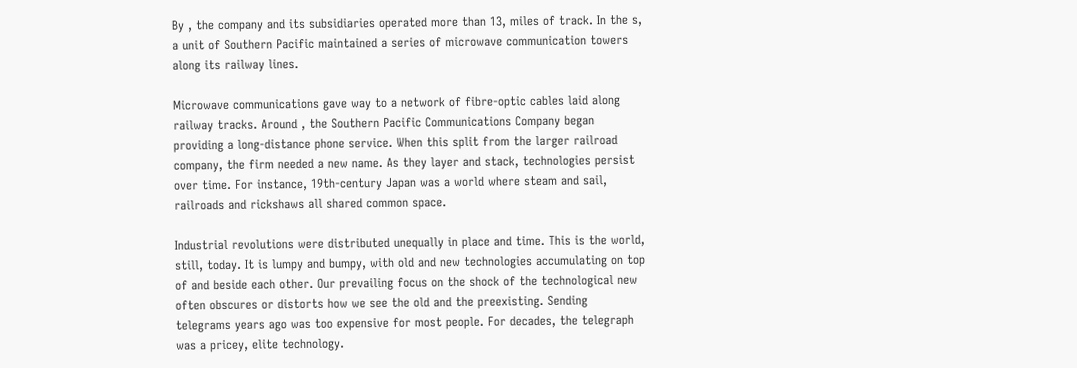By , the company and its subsidiaries operated more than 13, miles of track. In the s, a unit of Southern Pacific maintained a series of microwave communication towers along its railway lines.

Microwave communications gave way to a network of fibre-optic cables laid along railway tracks. Around , the Southern Pacific Communications Company began providing a long-distance phone service. When this split from the larger railroad company, the firm needed a new name. As they layer and stack, technologies persist over time. For instance, 19th-century Japan was a world where steam and sail, railroads and rickshaws all shared common space.

Industrial revolutions were distributed unequally in place and time. This is the world, still, today. It is lumpy and bumpy, with old and new technologies accumulating on top of and beside each other. Our prevailing focus on the shock of the technological new often obscures or distorts how we see the old and the preexisting. Sending telegrams years ago was too expensive for most people. For decades, the telegraph was a pricey, elite technology.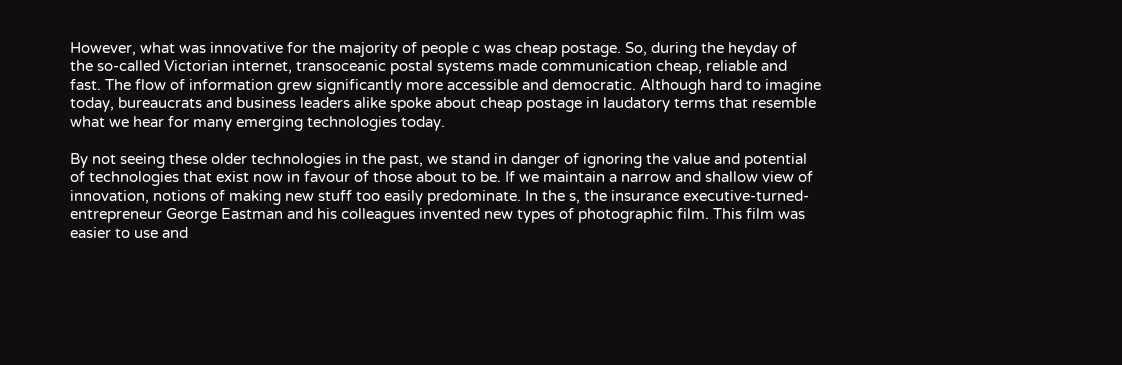However, what was innovative for the majority of people c was cheap postage. So, during the heyday of the so-called Victorian internet, transoceanic postal systems made communication cheap, reliable and fast. The flow of information grew significantly more accessible and democratic. Although hard to imagine today, bureaucrats and business leaders alike spoke about cheap postage in laudatory terms that resemble what we hear for many emerging technologies today.

By not seeing these older technologies in the past, we stand in danger of ignoring the value and potential of technologies that exist now in favour of those about to be. If we maintain a narrow and shallow view of innovation, notions of making new stuff too easily predominate. In the s, the insurance executive-turned-entrepreneur George Eastman and his colleagues invented new types of photographic film. This film was easier to use and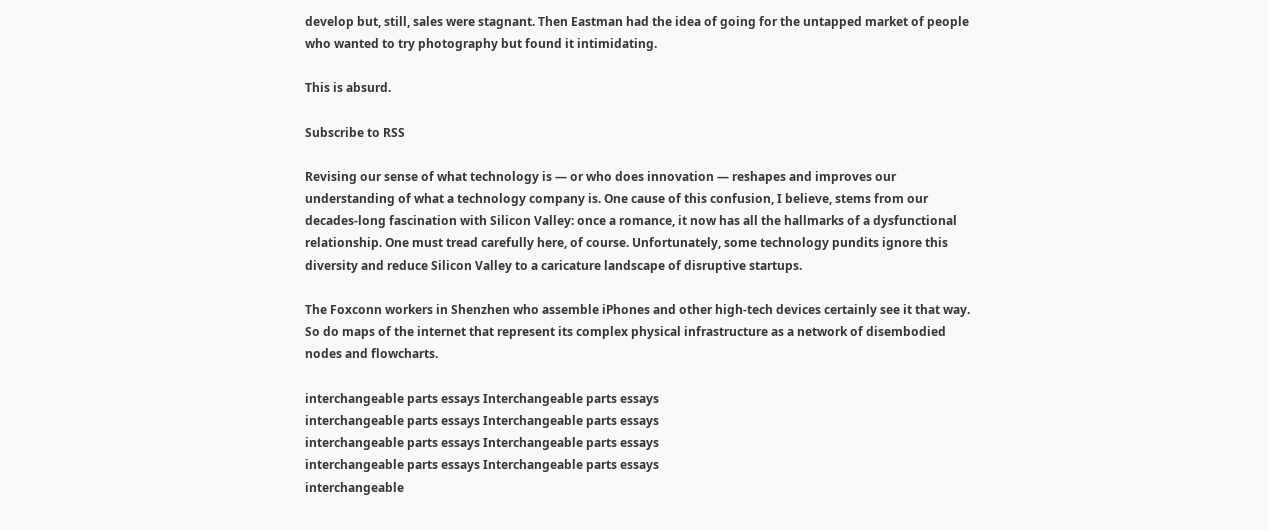develop but, still, sales were stagnant. Then Eastman had the idea of going for the untapped market of people who wanted to try photography but found it intimidating.

This is absurd.

Subscribe to RSS

Revising our sense of what technology is — or who does innovation — reshapes and improves our understanding of what a technology company is. One cause of this confusion, I believe, stems from our decades-long fascination with Silicon Valley: once a romance, it now has all the hallmarks of a dysfunctional relationship. One must tread carefully here, of course. Unfortunately, some technology pundits ignore this diversity and reduce Silicon Valley to a caricature landscape of disruptive startups.

The Foxconn workers in Shenzhen who assemble iPhones and other high-tech devices certainly see it that way. So do maps of the internet that represent its complex physical infrastructure as a network of disembodied nodes and flowcharts.

interchangeable parts essays Interchangeable parts essays
interchangeable parts essays Interchangeable parts essays
interchangeable parts essays Interchangeable parts essays
interchangeable parts essays Interchangeable parts essays
interchangeable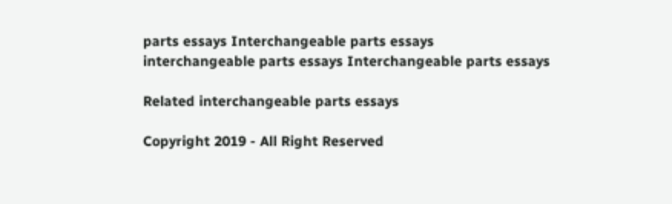parts essays Interchangeable parts essays
interchangeable parts essays Interchangeable parts essays

Related interchangeable parts essays

Copyright 2019 - All Right Reserved